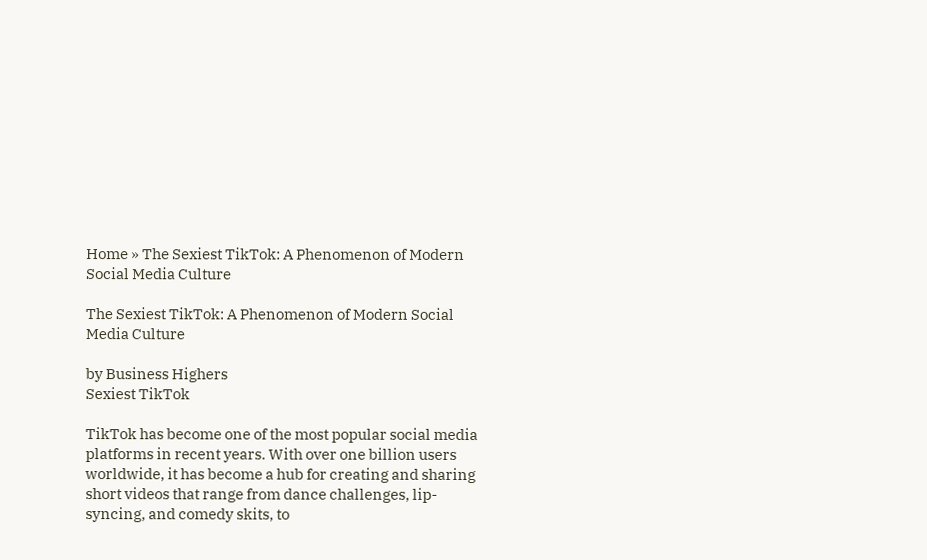Home » The Sexiest TikTok: A Phenomenon of Modern Social Media Culture

The Sexiest TikTok: A Phenomenon of Modern Social Media Culture

by Business Highers
Sexiest TikTok

TikTok has become one of the most popular social media platforms in recent years. With over one billion users worldwide, it has become a hub for creating and sharing short videos that range from dance challenges, lip-syncing, and comedy skits, to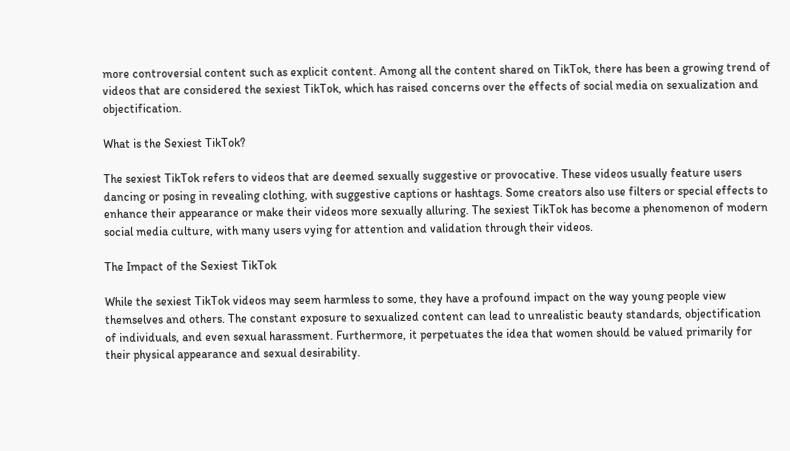more controversial content such as explicit content. Among all the content shared on TikTok, there has been a growing trend of videos that are considered the sexiest TikTok, which has raised concerns over the effects of social media on sexualization and objectification.

What is the Sexiest TikTok?

The sexiest TikTok refers to videos that are deemed sexually suggestive or provocative. These videos usually feature users dancing or posing in revealing clothing, with suggestive captions or hashtags. Some creators also use filters or special effects to enhance their appearance or make their videos more sexually alluring. The sexiest TikTok has become a phenomenon of modern social media culture, with many users vying for attention and validation through their videos.

The Impact of the Sexiest TikTok

While the sexiest TikTok videos may seem harmless to some, they have a profound impact on the way young people view themselves and others. The constant exposure to sexualized content can lead to unrealistic beauty standards, objectification of individuals, and even sexual harassment. Furthermore, it perpetuates the idea that women should be valued primarily for their physical appearance and sexual desirability.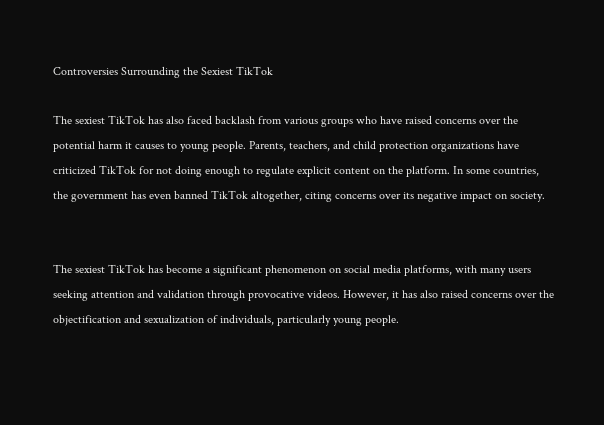Controversies Surrounding the Sexiest TikTok

The sexiest TikTok has also faced backlash from various groups who have raised concerns over the potential harm it causes to young people. Parents, teachers, and child protection organizations have criticized TikTok for not doing enough to regulate explicit content on the platform. In some countries, the government has even banned TikTok altogether, citing concerns over its negative impact on society.


The sexiest TikTok has become a significant phenomenon on social media platforms, with many users seeking attention and validation through provocative videos. However, it has also raised concerns over the objectification and sexualization of individuals, particularly young people.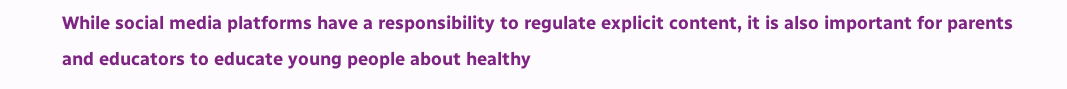While social media platforms have a responsibility to regulate explicit content, it is also important for parents and educators to educate young people about healthy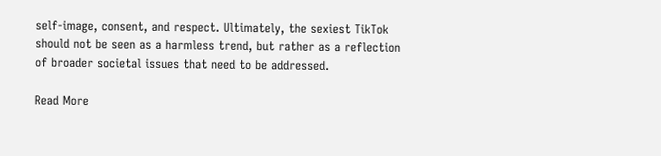self-image, consent, and respect. Ultimately, the sexiest TikTok should not be seen as a harmless trend, but rather as a reflection of broader societal issues that need to be addressed.

Read More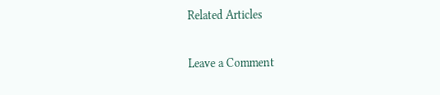Related Articles

Leave a Comment